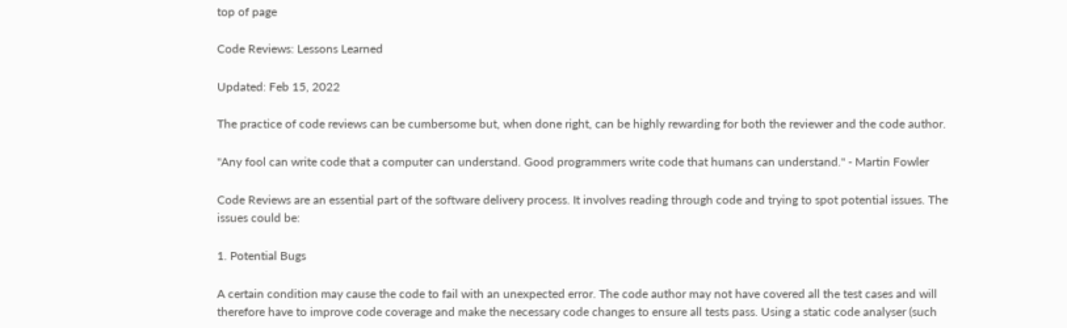top of page

Code Reviews: Lessons Learned

Updated: Feb 15, 2022

The practice of code reviews can be cumbersome but, when done right, can be highly rewarding for both the reviewer and the code author.

"Any fool can write code that a computer can understand. Good programmers write code that humans can understand." - Martin Fowler

Code Reviews are an essential part of the software delivery process. It involves reading through code and trying to spot potential issues. The issues could be:

1. Potential Bugs

A certain condition may cause the code to fail with an unexpected error. The code author may not have covered all the test cases and will therefore have to improve code coverage and make the necessary code changes to ensure all tests pass. Using a static code analyser (such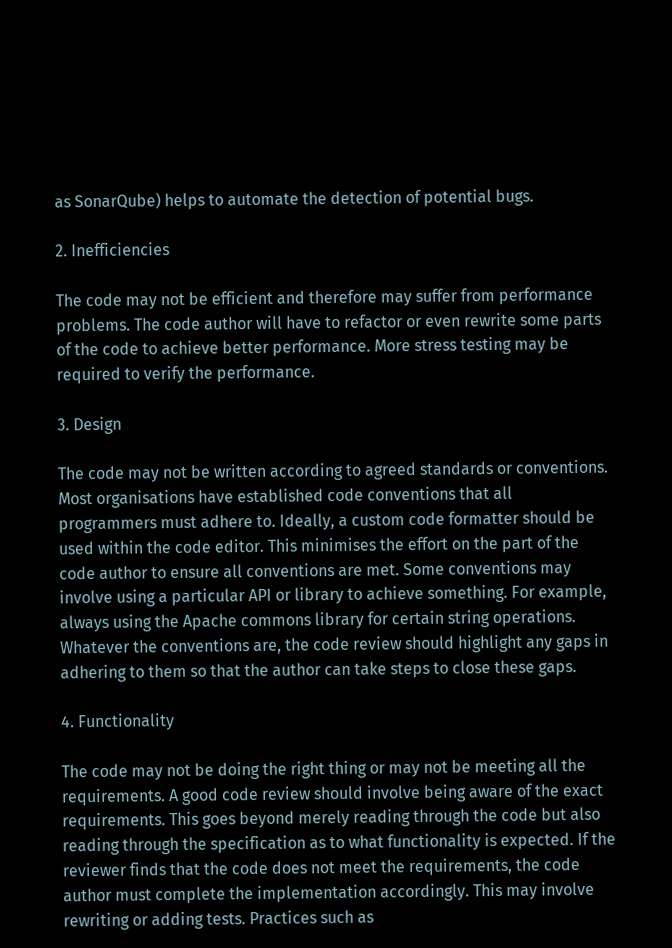as SonarQube) helps to automate the detection of potential bugs.

2. Inefficiencies

The code may not be efficient and therefore may suffer from performance problems. The code author will have to refactor or even rewrite some parts of the code to achieve better performance. More stress testing may be required to verify the performance.

3. Design

The code may not be written according to agreed standards or conventions. Most organisations have established code conventions that all programmers must adhere to. Ideally, a custom code formatter should be used within the code editor. This minimises the effort on the part of the code author to ensure all conventions are met. Some conventions may involve using a particular API or library to achieve something. For example, always using the Apache commons library for certain string operations. Whatever the conventions are, the code review should highlight any gaps in adhering to them so that the author can take steps to close these gaps.

4. Functionality

The code may not be doing the right thing or may not be meeting all the requirements. A good code review should involve being aware of the exact requirements. This goes beyond merely reading through the code but also reading through the specification as to what functionality is expected. If the reviewer finds that the code does not meet the requirements, the code author must complete the implementation accordingly. This may involve rewriting or adding tests. Practices such as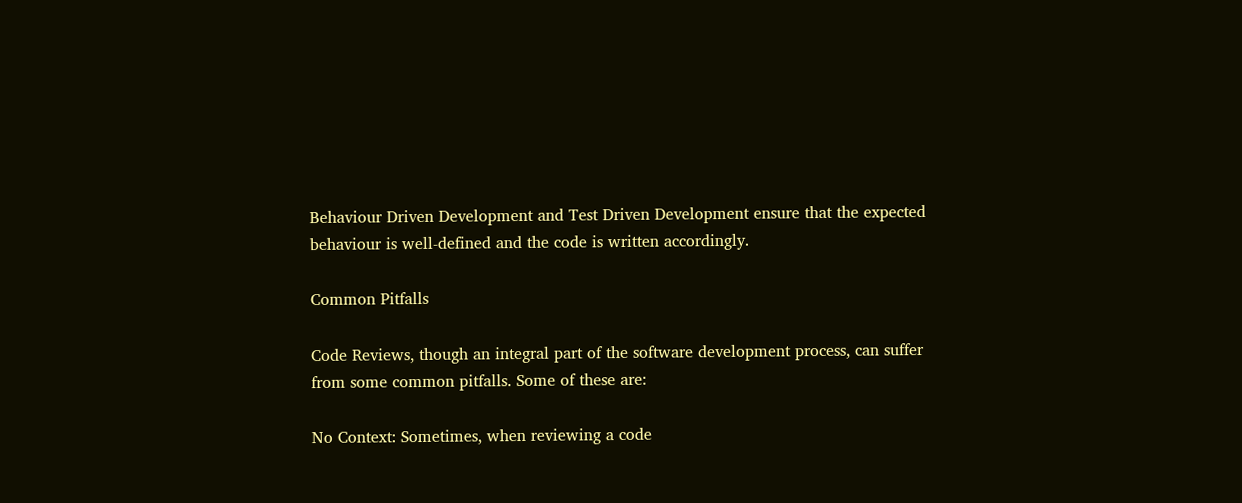Behaviour Driven Development and Test Driven Development ensure that the expected behaviour is well-defined and the code is written accordingly.

Common Pitfalls

Code Reviews, though an integral part of the software development process, can suffer from some common pitfalls. Some of these are:

No Context: Sometimes, when reviewing a code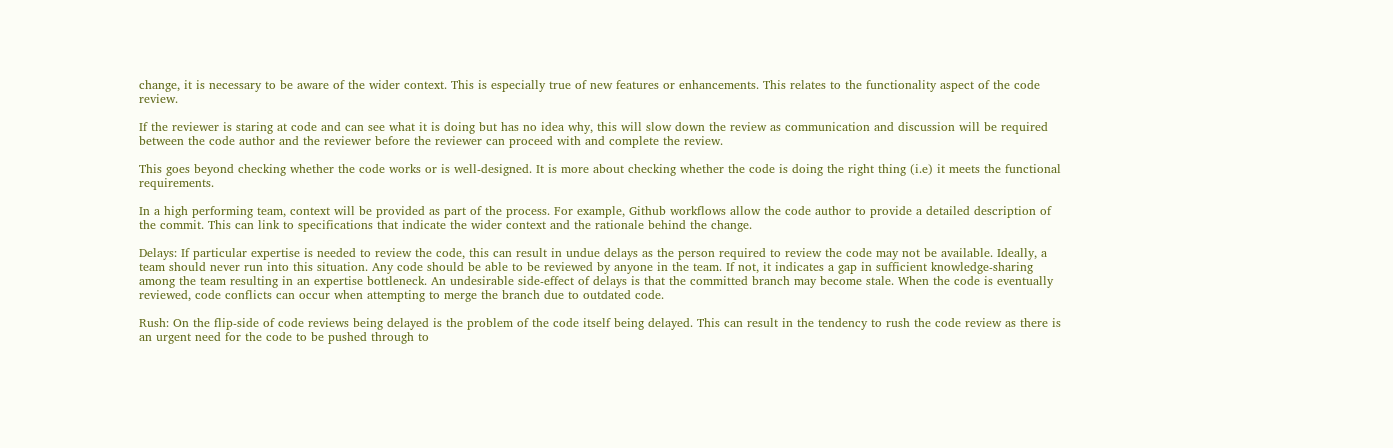change, it is necessary to be aware of the wider context. This is especially true of new features or enhancements. This relates to the functionality aspect of the code review.

If the reviewer is staring at code and can see what it is doing but has no idea why, this will slow down the review as communication and discussion will be required between the code author and the reviewer before the reviewer can proceed with and complete the review.

This goes beyond checking whether the code works or is well-designed. It is more about checking whether the code is doing the right thing (i.e) it meets the functional requirements.

In a high performing team, context will be provided as part of the process. For example, Github workflows allow the code author to provide a detailed description of the commit. This can link to specifications that indicate the wider context and the rationale behind the change.

Delays: If particular expertise is needed to review the code, this can result in undue delays as the person required to review the code may not be available. Ideally, a team should never run into this situation. Any code should be able to be reviewed by anyone in the team. If not, it indicates a gap in sufficient knowledge-sharing among the team resulting in an expertise bottleneck. An undesirable side-effect of delays is that the committed branch may become stale. When the code is eventually reviewed, code conflicts can occur when attempting to merge the branch due to outdated code.

Rush: On the flip-side of code reviews being delayed is the problem of the code itself being delayed. This can result in the tendency to rush the code review as there is an urgent need for the code to be pushed through to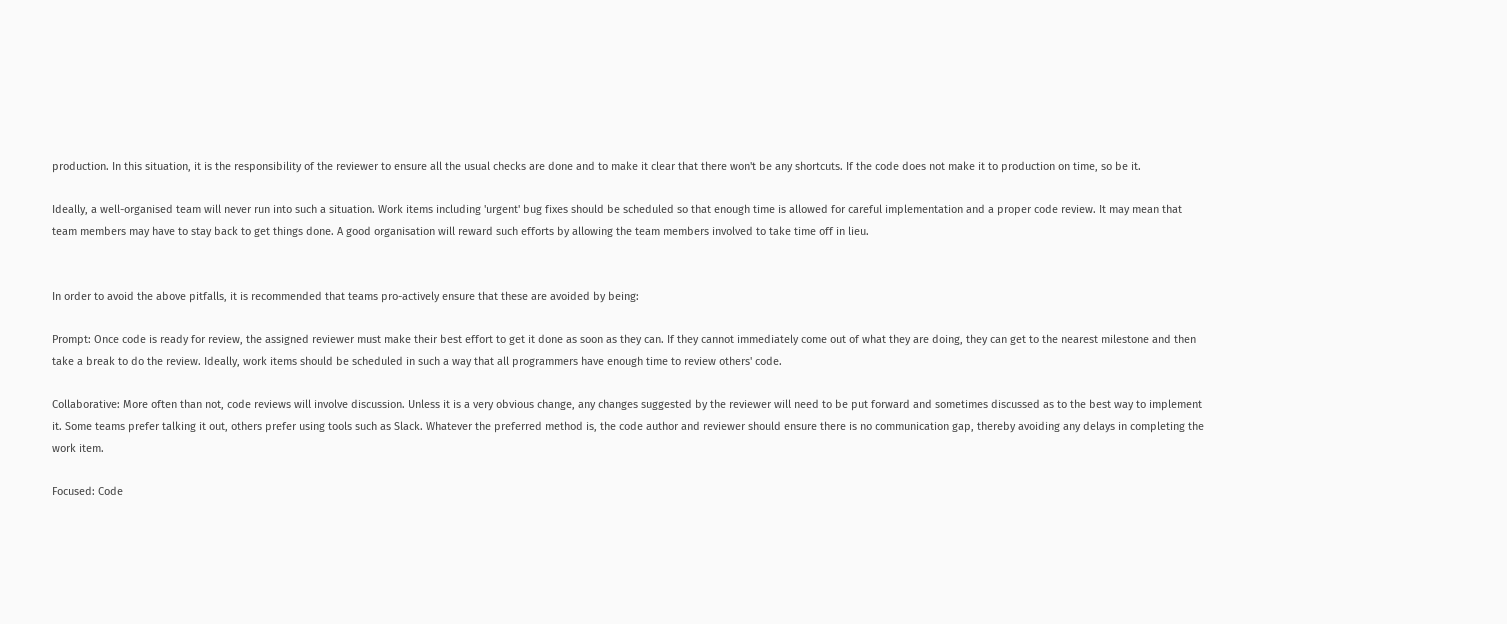production. In this situation, it is the responsibility of the reviewer to ensure all the usual checks are done and to make it clear that there won't be any shortcuts. If the code does not make it to production on time, so be it.

Ideally, a well-organised team will never run into such a situation. Work items including 'urgent' bug fixes should be scheduled so that enough time is allowed for careful implementation and a proper code review. It may mean that team members may have to stay back to get things done. A good organisation will reward such efforts by allowing the team members involved to take time off in lieu.


In order to avoid the above pitfalls, it is recommended that teams pro-actively ensure that these are avoided by being:

Prompt: Once code is ready for review, the assigned reviewer must make their best effort to get it done as soon as they can. If they cannot immediately come out of what they are doing, they can get to the nearest milestone and then take a break to do the review. Ideally, work items should be scheduled in such a way that all programmers have enough time to review others' code.

Collaborative: More often than not, code reviews will involve discussion. Unless it is a very obvious change, any changes suggested by the reviewer will need to be put forward and sometimes discussed as to the best way to implement it. Some teams prefer talking it out, others prefer using tools such as Slack. Whatever the preferred method is, the code author and reviewer should ensure there is no communication gap, thereby avoiding any delays in completing the work item.

Focused: Code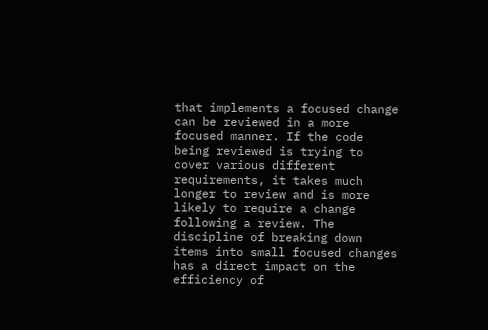that implements a focused change can be reviewed in a more focused manner. If the code being reviewed is trying to cover various different requirements, it takes much longer to review and is more likely to require a change following a review. The discipline of breaking down items into small focused changes has a direct impact on the efficiency of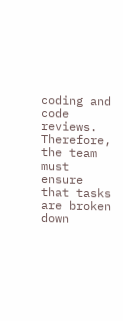coding and code reviews. Therefore, the team must ensure that tasks are broken down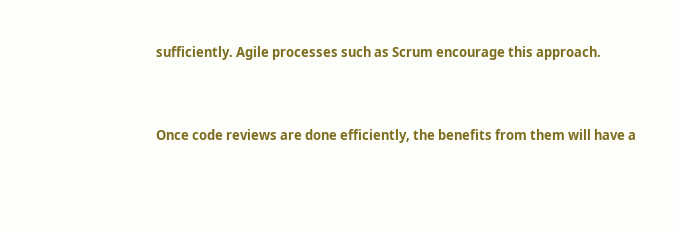sufficiently. Agile processes such as Scrum encourage this approach.


Once code reviews are done efficiently, the benefits from them will have a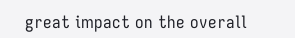great impact on the overall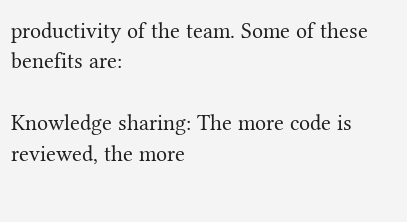productivity of the team. Some of these benefits are:

Knowledge sharing: The more code is reviewed, the more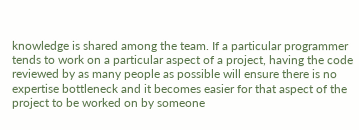knowledge is shared among the team. If a particular programmer tends to work on a particular aspect of a project, having the code reviewed by as many people as possible will ensure there is no expertise bottleneck and it becomes easier for that aspect of the project to be worked on by someone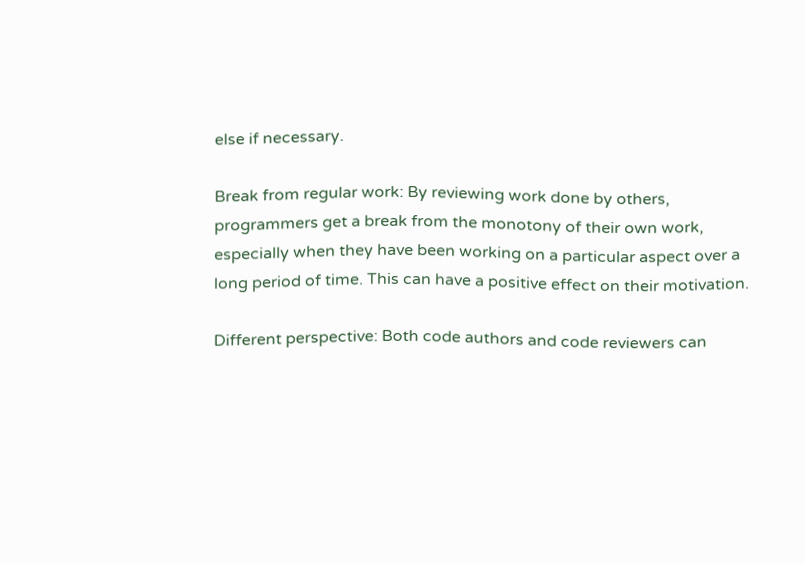else if necessary.

Break from regular work: By reviewing work done by others, programmers get a break from the monotony of their own work, especially when they have been working on a particular aspect over a long period of time. This can have a positive effect on their motivation.

Different perspective: Both code authors and code reviewers can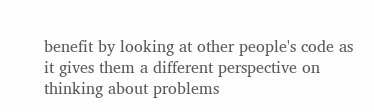benefit by looking at other people's code as it gives them a different perspective on thinking about problems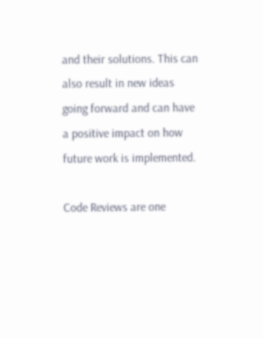and their solutions. This can also result in new ideas going forward and can have a positive impact on how future work is implemented.

Code Reviews are one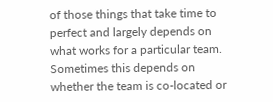of those things that take time to perfect and largely depends on what works for a particular team. Sometimes this depends on whether the team is co-located or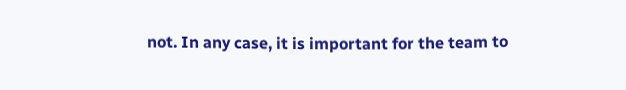not. In any case, it is important for the team to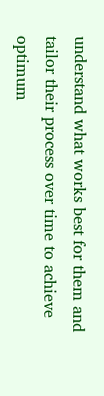understand what works best for them and tailor their process over time to achieve optimum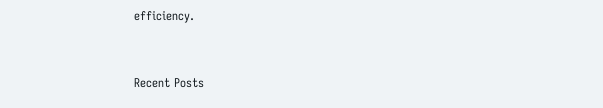efficiency.


Recent Posts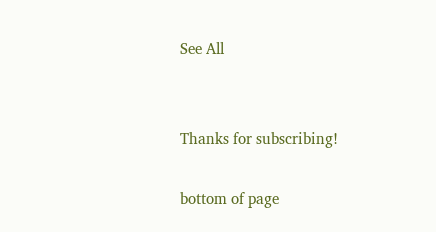See All


Thanks for subscribing!

bottom of page